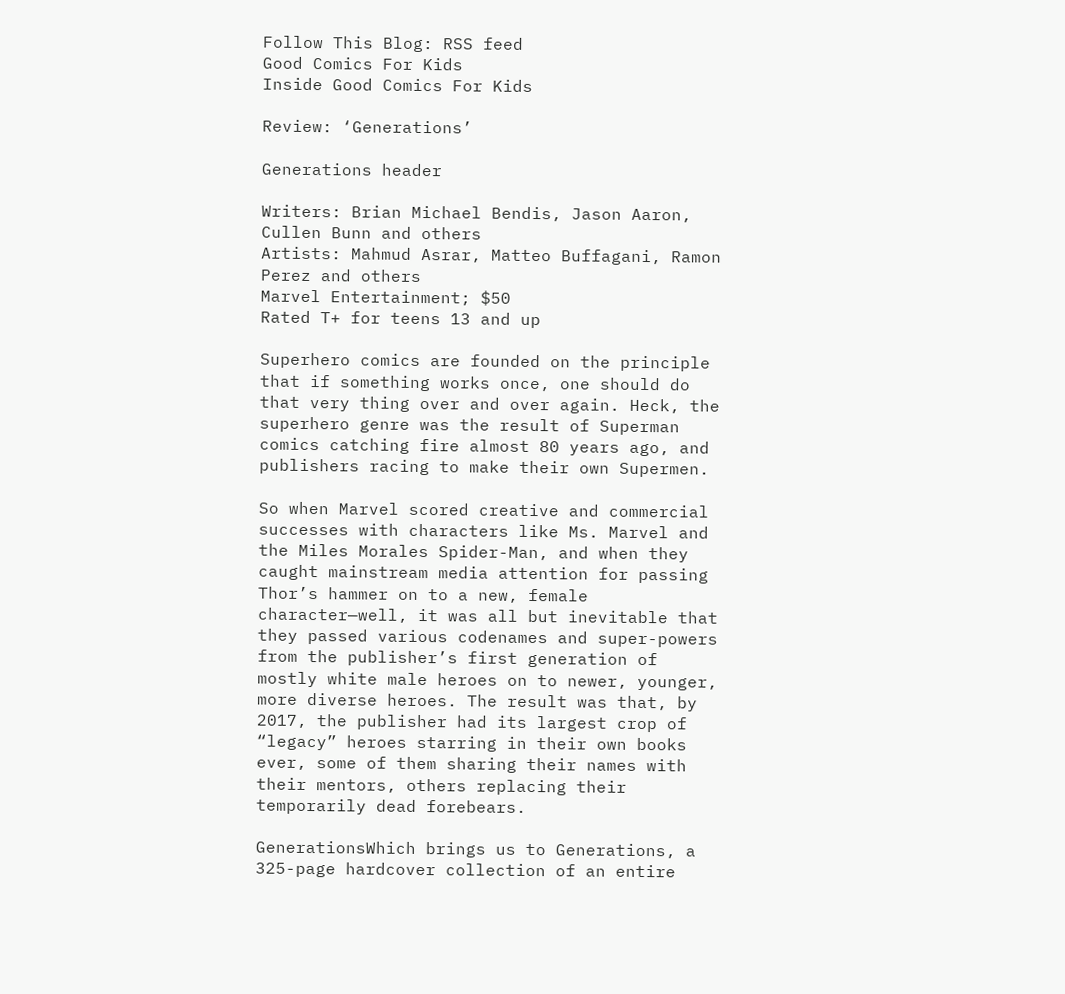Follow This Blog: RSS feed
Good Comics For Kids
Inside Good Comics For Kids

Review: ‘Generations’

Generations header

Writers: Brian Michael Bendis, Jason Aaron, Cullen Bunn and others
Artists: Mahmud Asrar, Matteo Buffagani, Ramon Perez and others
Marvel Entertainment; $50
Rated T+ for teens 13 and up

Superhero comics are founded on the principle that if something works once, one should do that very thing over and over again. Heck, the superhero genre was the result of Superman comics catching fire almost 80 years ago, and publishers racing to make their own Supermen.

So when Marvel scored creative and commercial successes with characters like Ms. Marvel and the Miles Morales Spider-Man, and when they caught mainstream media attention for passing Thor’s hammer on to a new, female character—well, it was all but inevitable that they passed various codenames and super-powers from the publisher’s first generation of mostly white male heroes on to newer, younger, more diverse heroes. The result was that, by 2017, the publisher had its largest crop of “legacy” heroes starring in their own books ever, some of them sharing their names with their mentors, others replacing their temporarily dead forebears.

GenerationsWhich brings us to Generations, a 325-page hardcover collection of an entire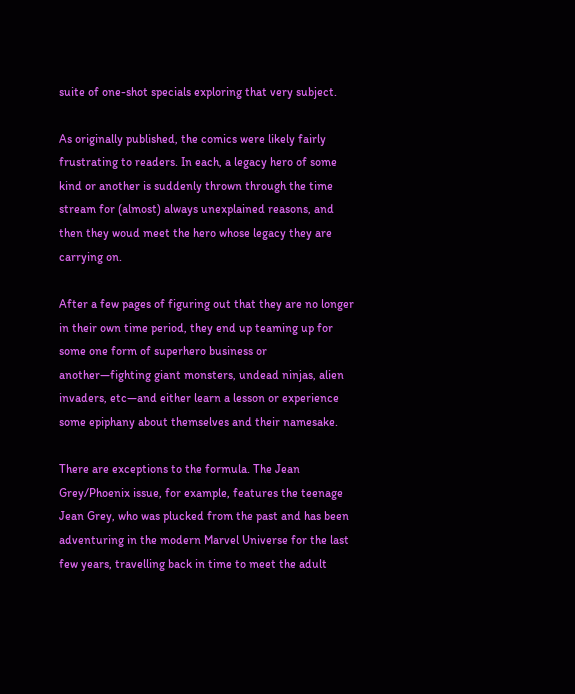suite of one-shot specials exploring that very subject.

As originally published, the comics were likely fairly frustrating to readers. In each, a legacy hero of some kind or another is suddenly thrown through the time stream for (almost) always unexplained reasons, and then they woud meet the hero whose legacy they are carrying on.

After a few pages of figuring out that they are no longer in their own time period, they end up teaming up for some one form of superhero business or another—fighting giant monsters, undead ninjas, alien invaders, etc—and either learn a lesson or experience some epiphany about themselves and their namesake.

There are exceptions to the formula. The Jean Grey/Phoenix issue, for example, features the teenage Jean Grey, who was plucked from the past and has been adventuring in the modern Marvel Universe for the last few years, travelling back in time to meet the adult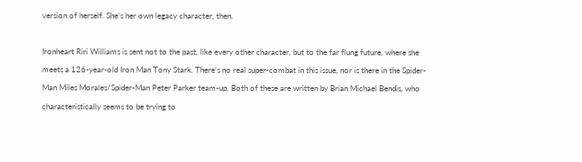version of herself. She’s her own legacy character, then.

Ironheart Riri Williams is sent not to the past, like every other character, but to the far flung future, where she meets a 126-year-old Iron Man Tony Stark. There’s no real super-combat in this issue, nor is there in the Spider-Man Miles Morales/Spider-Man Peter Parker team-up. Both of these are written by Brian Michael Bendis, who characteristically seems to be trying to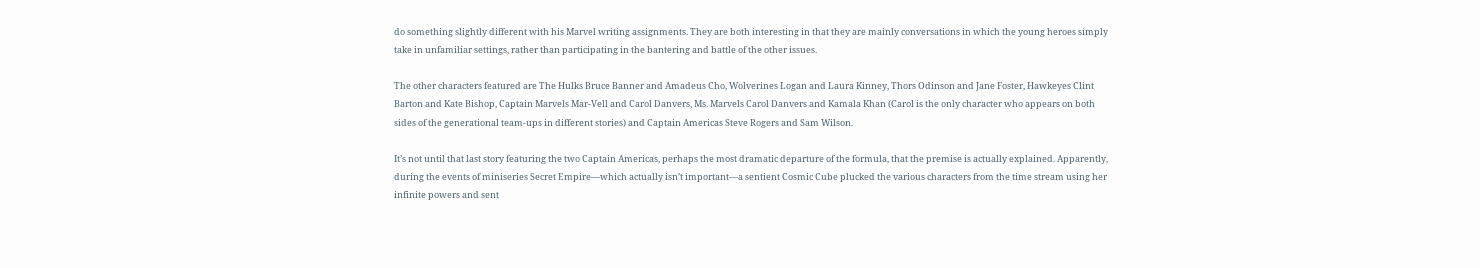do something slightly different with his Marvel writing assignments. They are both interesting in that they are mainly conversations in which the young heroes simply take in unfamiliar settings, rather than participating in the bantering and battle of the other issues.

The other characters featured are The Hulks Bruce Banner and Amadeus Cho, Wolverines Logan and Laura Kinney, Thors Odinson and Jane Foster, Hawkeyes Clint Barton and Kate Bishop, Captain Marvels Mar-Vell and Carol Danvers, Ms. Marvels Carol Danvers and Kamala Khan (Carol is the only character who appears on both sides of the generational team-ups in different stories) and Captain Americas Steve Rogers and Sam Wilson.

It’s not until that last story featuring the two Captain Americas, perhaps the most dramatic departure of the formula, that the premise is actually explained. Apparently, during the events of miniseries Secret Empire—which actually isn’t important—a sentient Cosmic Cube plucked the various characters from the time stream using her infinite powers and sent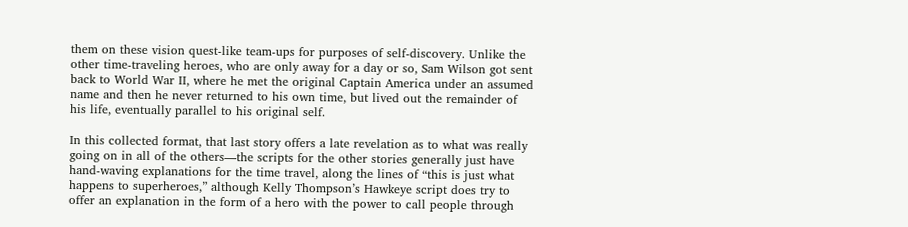them on these vision quest-like team-ups for purposes of self-discovery. Unlike the other time-traveling heroes, who are only away for a day or so, Sam Wilson got sent back to World War II, where he met the original Captain America under an assumed name and then he never returned to his own time, but lived out the remainder of his life, eventually parallel to his original self.

In this collected format, that last story offers a late revelation as to what was really going on in all of the others—the scripts for the other stories generally just have hand-waving explanations for the time travel, along the lines of “this is just what happens to superheroes,” although Kelly Thompson’s Hawkeye script does try to offer an explanation in the form of a hero with the power to call people through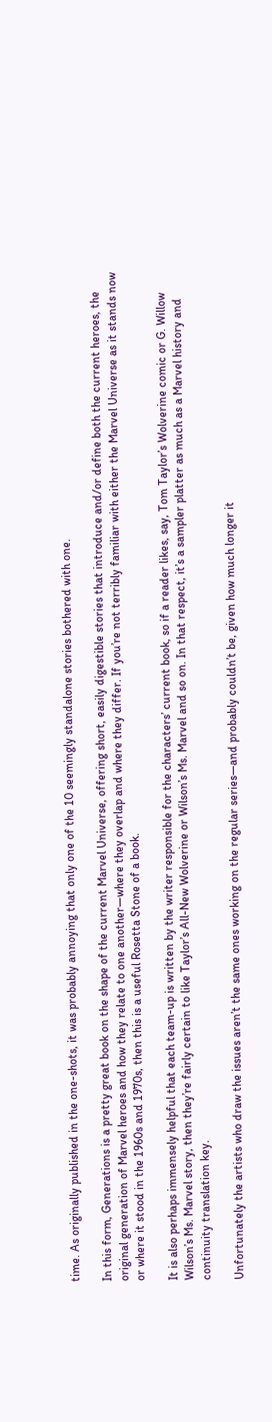time. As originally published in the one-shots, it was probably annoying that only one of the 10 seemingly standalone stories bothered with one.

In this form, Generations is a pretty great book on the shape of the current Marvel Universe, offering short, easily digestible stories that introduce and/or define both the current heroes, the original generation of Marvel heroes and how they relate to one another—where they overlap and where they differ. If you’re not terribly familiar with either the Marvel Universe as it stands now or where it stood in the 1960s and 1970s, then this is a useful Rosetta Stone of a book.

It is also perhaps immensely helpful that each team-up is written by the writer responsible for the characters’ current book, so if a reader likes, say, Tom Taylor’s Wolverine comic or G. Willow Wilson’s Ms. Marvel story, then they’re fairly certain to like Taylor’s All-New Wolverine or Wilson’s Ms. Marvel and so on. In that respect, it’s a sampler platter as much as a Marvel history and continuity translation key.

Unfortunately the artists who draw the issues aren’t the same ones working on the regular series—and probably couldn’t be, given how much longer it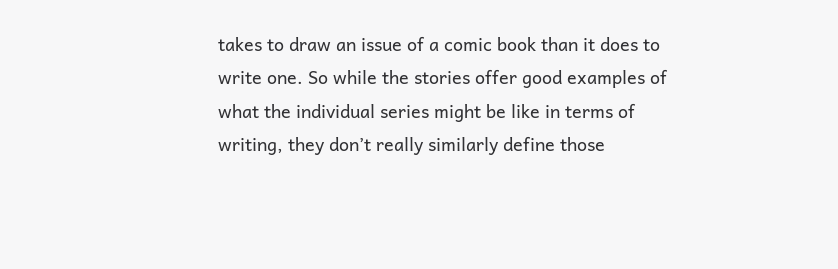takes to draw an issue of a comic book than it does to write one. So while the stories offer good examples of what the individual series might be like in terms of writing, they don’t really similarly define those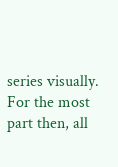series visually. For the most part then, all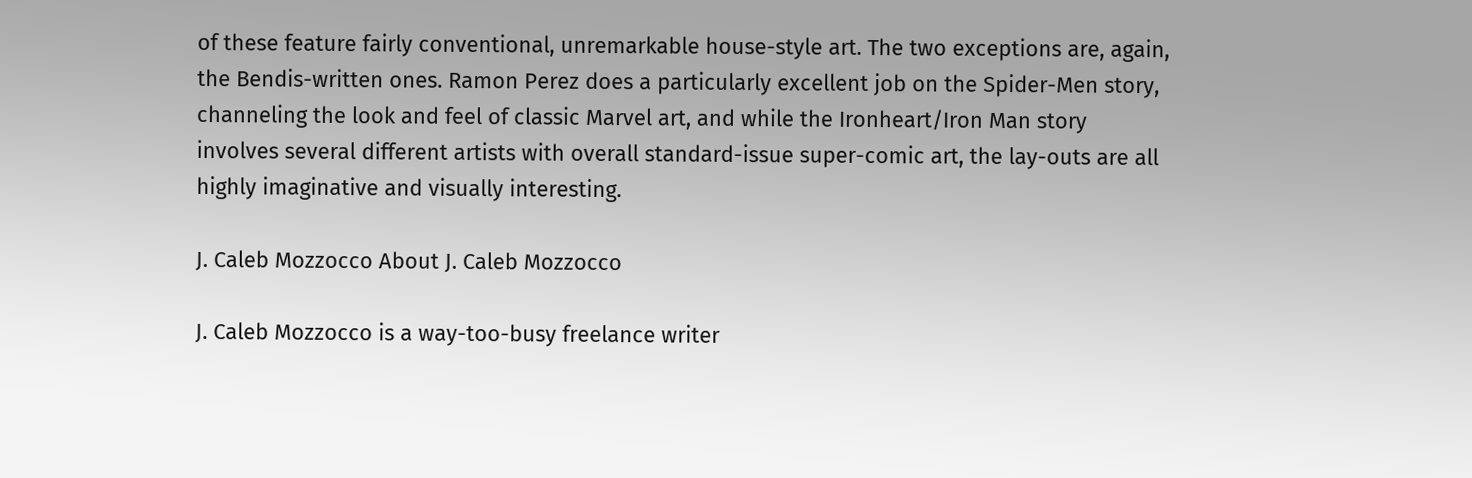of these feature fairly conventional, unremarkable house-style art. The two exceptions are, again, the Bendis-written ones. Ramon Perez does a particularly excellent job on the Spider-Men story, channeling the look and feel of classic Marvel art, and while the Ironheart/Iron Man story involves several different artists with overall standard-issue super-comic art, the lay-outs are all highly imaginative and visually interesting.

J. Caleb Mozzocco About J. Caleb Mozzocco

J. Caleb Mozzocco is a way-too-busy freelance writer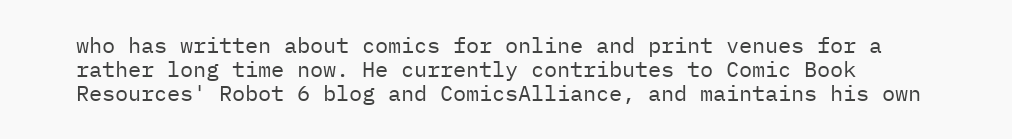who has written about comics for online and print venues for a rather long time now. He currently contributes to Comic Book Resources' Robot 6 blog and ComicsAlliance, and maintains his own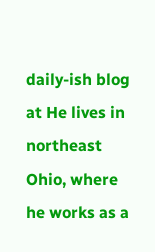daily-ish blog at He lives in northeast Ohio, where he works as a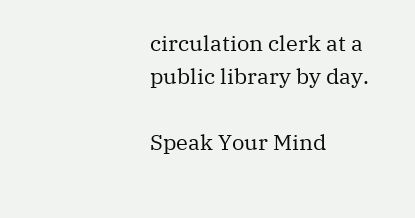circulation clerk at a public library by day.

Speak Your Mind